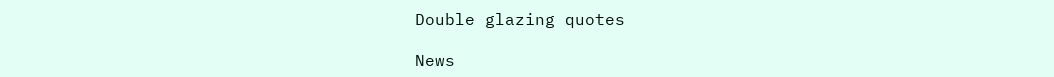Double glazing quotes

News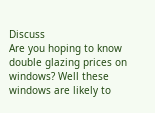Discuss
Are you hoping to know double glazing prices on windows? Well these windows are likely to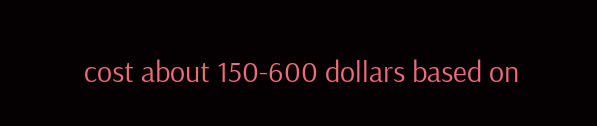cost about 150-600 dollars based on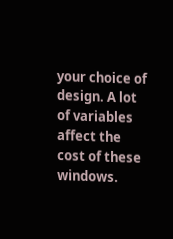your choice of design. A lot of variables affect the cost of these windows.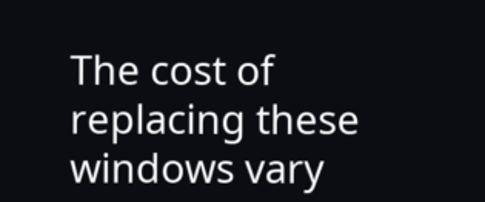The cost of replacing these windows vary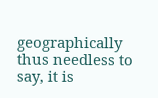geographically thus needless to say, it is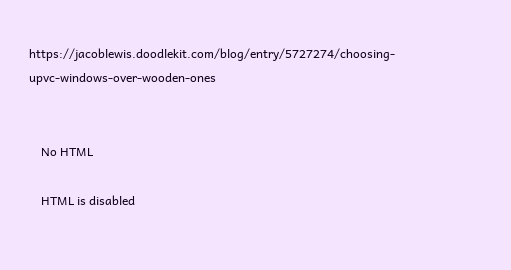https://jacoblewis.doodlekit.com/blog/entry/5727274/choosing-upvc-windows-over-wooden-ones


    No HTML

    HTML is disabled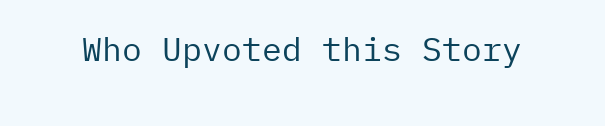Who Upvoted this Story